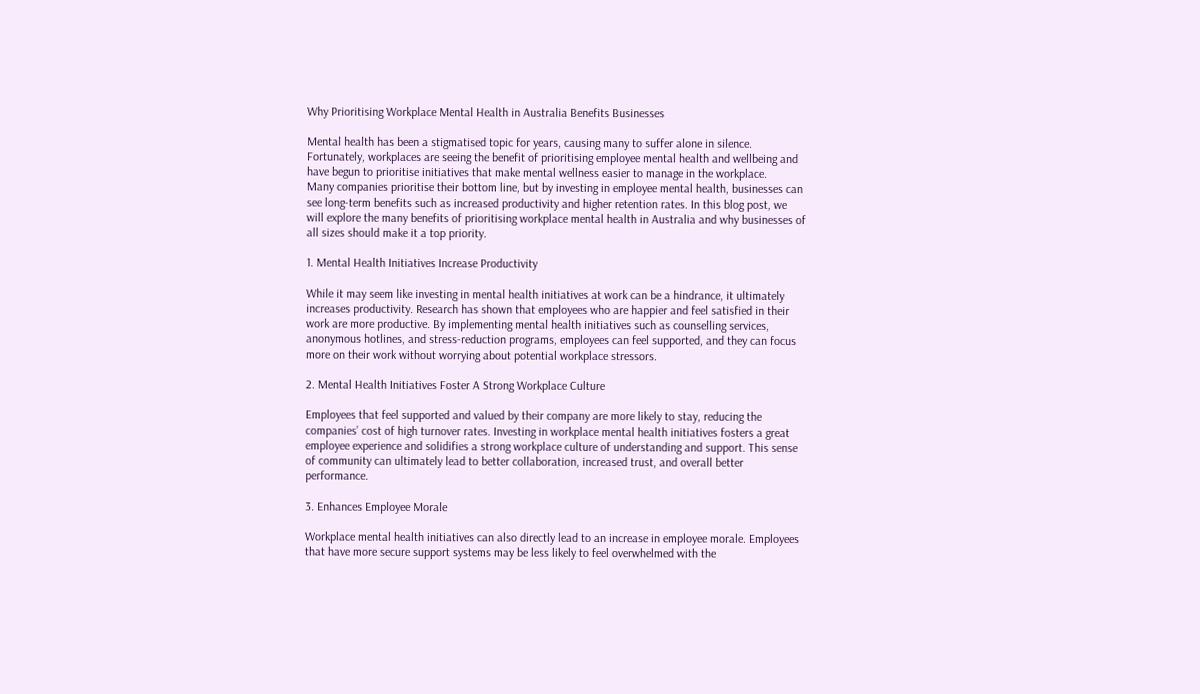Why Prioritising Workplace Mental Health in Australia Benefits Businesses

Mental health has been a stigmatised topic for years, causing many to suffer alone in silence. Fortunately, workplaces are seeing the benefit of prioritising employee mental health and wellbeing and have begun to prioritise initiatives that make mental wellness easier to manage in the workplace.
Many companies prioritise their bottom line, but by investing in employee mental health, businesses can see long-term benefits such as increased productivity and higher retention rates. In this blog post, we will explore the many benefits of prioritising workplace mental health in Australia and why businesses of all sizes should make it a top priority.

1. Mental Health Initiatives Increase Productivity

While it may seem like investing in mental health initiatives at work can be a hindrance, it ultimately increases productivity. Research has shown that employees who are happier and feel satisfied in their work are more productive. By implementing mental health initiatives such as counselling services, anonymous hotlines, and stress-reduction programs, employees can feel supported, and they can focus more on their work without worrying about potential workplace stressors.

2. Mental Health Initiatives Foster A Strong Workplace Culture

Employees that feel supported and valued by their company are more likely to stay, reducing the companies’ cost of high turnover rates. Investing in workplace mental health initiatives fosters a great employee experience and solidifies a strong workplace culture of understanding and support. This sense of community can ultimately lead to better collaboration, increased trust, and overall better performance.

3. Enhances Employee Morale

Workplace mental health initiatives can also directly lead to an increase in employee morale. Employees that have more secure support systems may be less likely to feel overwhelmed with the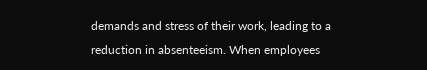demands and stress of their work, leading to a reduction in absenteeism. When employees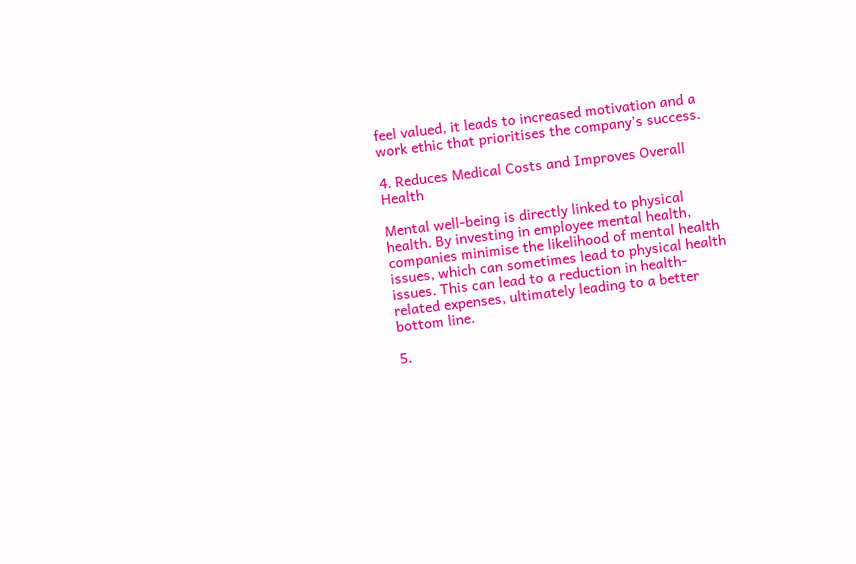feel valued, it leads to increased motivation and a work ethic that prioritises the company’s success.

4. Reduces Medical Costs and Improves Overall Health

Mental well-being is directly linked to physical health. By investing in employee mental health, companies minimise the likelihood of mental health issues, which can sometimes lead to physical health issues. This can lead to a reduction in health-related expenses, ultimately leading to a better bottom line.

5.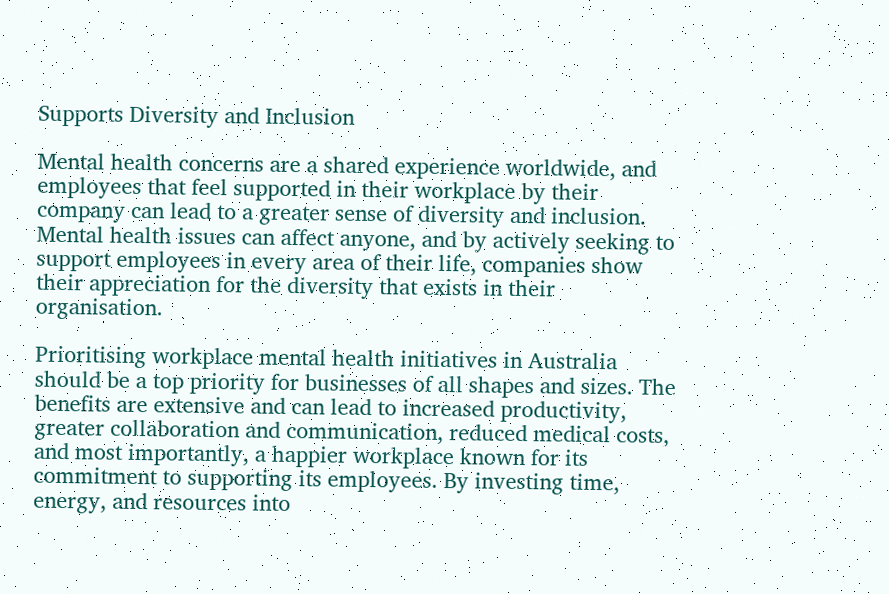Supports Diversity and Inclusion

Mental health concerns are a shared experience worldwide, and employees that feel supported in their workplace by their company can lead to a greater sense of diversity and inclusion. Mental health issues can affect anyone, and by actively seeking to support employees in every area of their life, companies show their appreciation for the diversity that exists in their organisation.

Prioritising workplace mental health initiatives in Australia should be a top priority for businesses of all shapes and sizes. The benefits are extensive and can lead to increased productivity, greater collaboration and communication, reduced medical costs, and most importantly, a happier workplace known for its commitment to supporting its employees. By investing time, energy, and resources into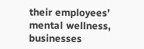their employees’ mental wellness, businesses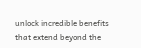unlock incredible benefits that extend beyond the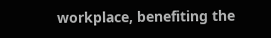workplace, benefiting the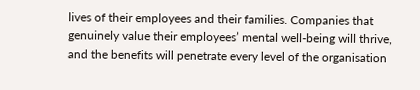lives of their employees and their families. Companies that genuinely value their employees’ mental well-being will thrive, and the benefits will penetrate every level of the organisation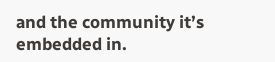and the community it’s embedded in.